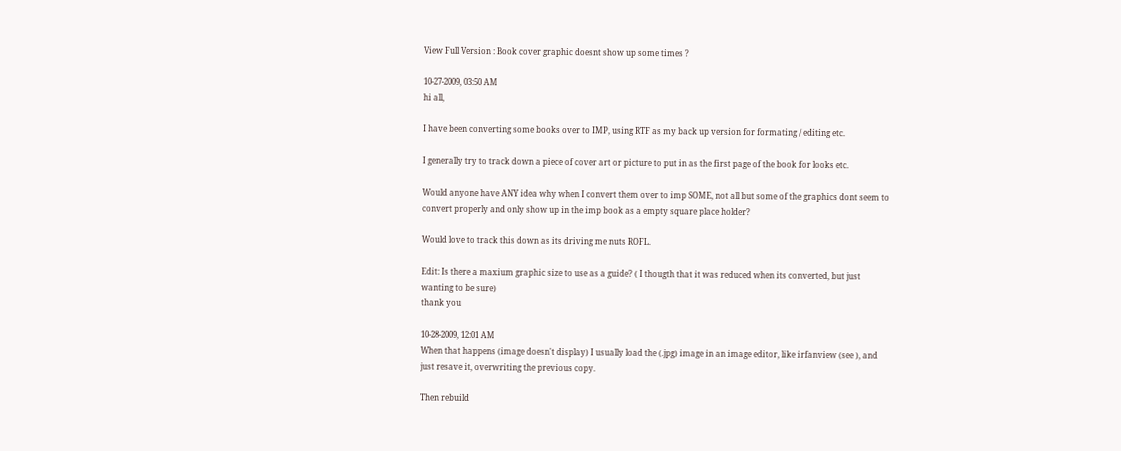View Full Version : Book cover graphic doesnt show up some times ?

10-27-2009, 03:50 AM
hi all,

I have been converting some books over to IMP, using RTF as my back up version for formating / editing etc.

I generally try to track down a piece of cover art or picture to put in as the first page of the book for looks etc.

Would anyone have ANY idea why when I convert them over to imp SOME, not all but some of the graphics dont seem to convert properly and only show up in the imp book as a empty square place holder?

Would love to track this down as its driving me nuts ROFL.

Edit: Is there a maxium graphic size to use as a guide? ( I thougth that it was reduced when its converted, but just wanting to be sure)
thank you

10-28-2009, 12:01 AM
When that happens (image doesn't display) I usually load the (.jpg) image in an image editor, like irfanview (see ), and just resave it, overwriting the previous copy.

Then rebuild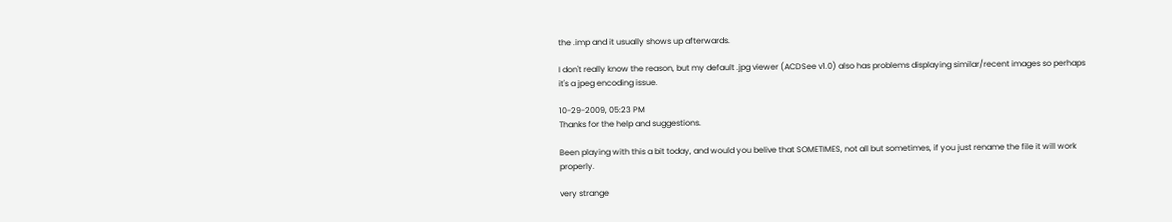the .imp and it usually shows up afterwards.

I don't really know the reason, but my default .jpg viewer (ACDSee v1.0) also has problems displaying similar/recent images so perhaps it's a jpeg encoding issue.

10-29-2009, 05:23 PM
Thanks for the help and suggestions.

Been playing with this a bit today, and would you belive that SOMETIMES, not all but sometimes, if you just rename the file it will work properly.

very strange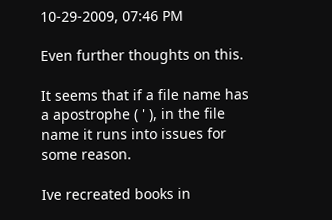10-29-2009, 07:46 PM

Even further thoughts on this.

It seems that if a file name has a apostrophe ( ' ), in the file name it runs into issues for some reason.

Ive recreated books in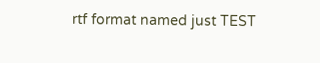rtf format named just TEST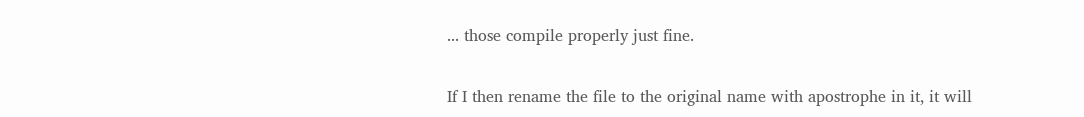... those compile properly just fine.

If I then rename the file to the original name with apostrophe in it, it will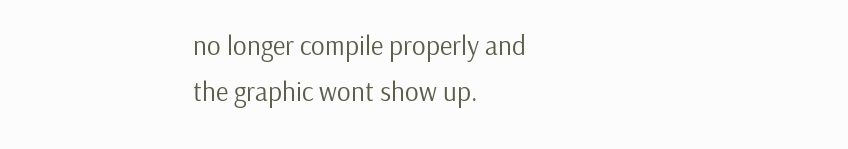no longer compile properly and the graphic wont show up.